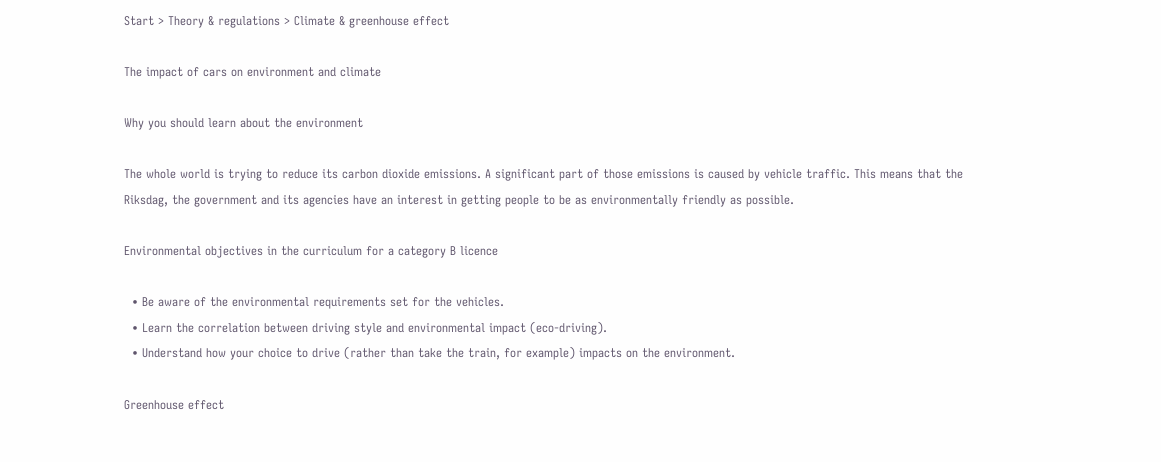Start > Theory & regulations > Climate & greenhouse effect

The impact of cars on environment and climate

Why you should learn about the environment

The whole world is trying to reduce its carbon dioxide emissions. A significant part of those emissions is caused by vehicle traffic. This means that the Riksdag, the government and its agencies have an interest in getting people to be as environmentally friendly as possible.

Environmental objectives in the curriculum for a category B licence

  • Be aware of the environmental requirements set for the vehicles.
  • Learn the correlation between driving style and environmental impact (eco-driving).
  • Understand how your choice to drive (rather than take the train, for example) impacts on the environment.

Greenhouse effect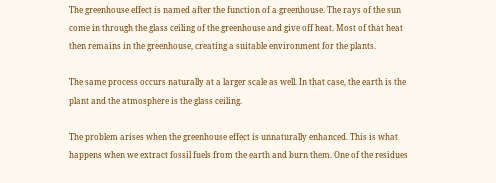The greenhouse effect is named after the function of a greenhouse. The rays of the sun come in through the glass ceiling of the greenhouse and give off heat. Most of that heat then remains in the greenhouse, creating a suitable environment for the plants.

The same process occurs naturally at a larger scale as well. In that case, the earth is the plant and the atmosphere is the glass ceiling.

The problem arises when the greenhouse effect is unnaturally enhanced. This is what happens when we extract fossil fuels from the earth and burn them. One of the residues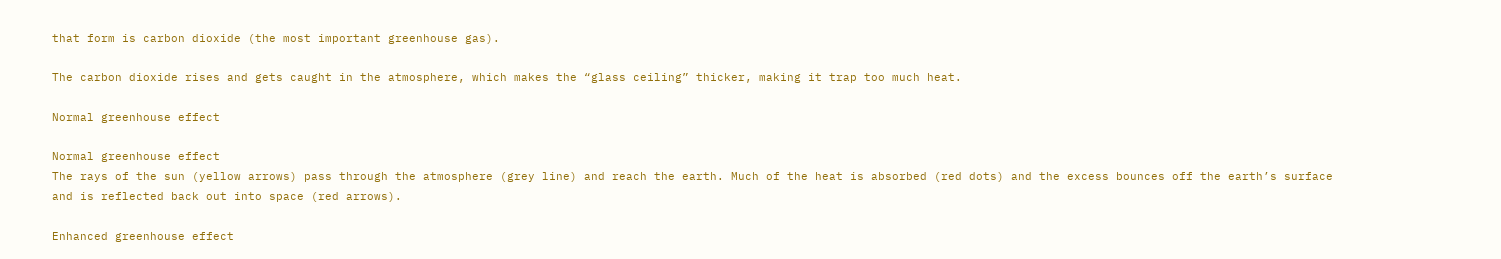that form is carbon dioxide (the most important greenhouse gas).

The carbon dioxide rises and gets caught in the atmosphere, which makes the “glass ceiling” thicker, making it trap too much heat.

Normal greenhouse effect

Normal greenhouse effect
The rays of the sun (yellow arrows) pass through the atmosphere (grey line) and reach the earth. Much of the heat is absorbed (red dots) and the excess bounces off the earth’s surface and is reflected back out into space (red arrows).

Enhanced greenhouse effect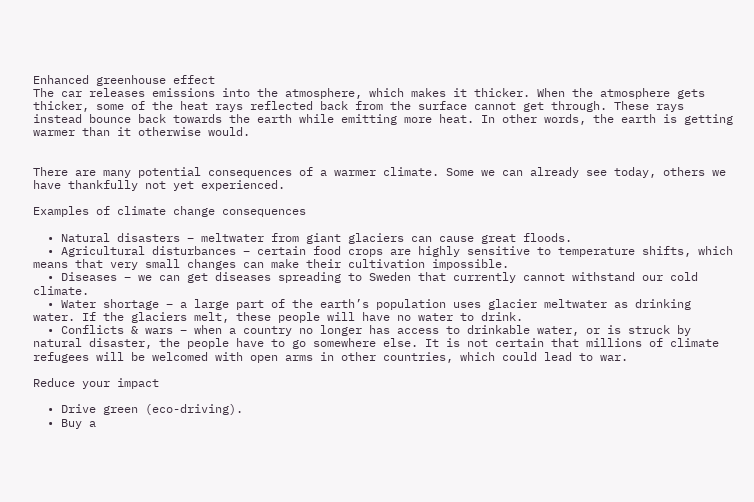Enhanced greenhouse effect
The car releases emissions into the atmosphere, which makes it thicker. When the atmosphere gets thicker, some of the heat rays reflected back from the surface cannot get through. These rays instead bounce back towards the earth while emitting more heat. In other words, the earth is getting warmer than it otherwise would.


There are many potential consequences of a warmer climate. Some we can already see today, others we have thankfully not yet experienced.

Examples of climate change consequences

  • Natural disasters – meltwater from giant glaciers can cause great floods.
  • Agricultural disturbances – certain food crops are highly sensitive to temperature shifts, which means that very small changes can make their cultivation impossible.
  • Diseases – we can get diseases spreading to Sweden that currently cannot withstand our cold climate.
  • Water shortage – a large part of the earth’s population uses glacier meltwater as drinking water. If the glaciers melt, these people will have no water to drink.
  • Conflicts & wars – when a country no longer has access to drinkable water, or is struck by natural disaster, the people have to go somewhere else. It is not certain that millions of climate refugees will be welcomed with open arms in other countries, which could lead to war.

Reduce your impact

  • Drive green (eco-driving).
  • Buy a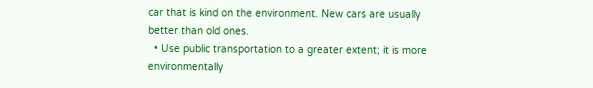car that is kind on the environment. New cars are usually better than old ones.
  • Use public transportation to a greater extent; it is more environmentally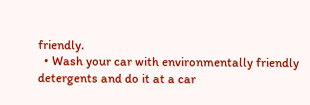friendly.
  • Wash your car with environmentally friendly detergents and do it at a car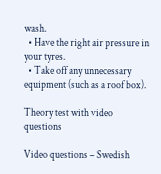wash.
  • Have the right air pressure in your tyres.
  • Take off any unnecessary equipment (such as a roof box).

Theory test with video questions

Video questions – Swedish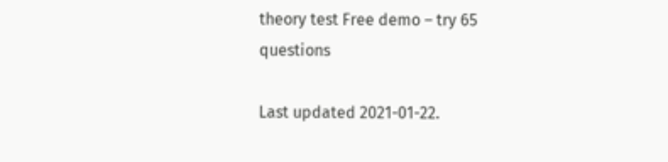theory test Free demo – try 65 questions

Last updated 2021-01-22.